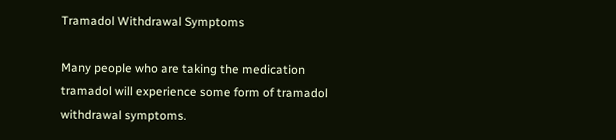Tramadol Withdrawal Symptoms

Many people who are taking the medication tramadol will experience some form of tramadol withdrawal symptoms.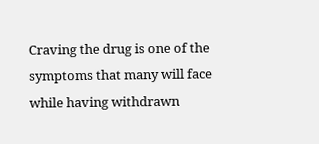Craving the drug is one of the symptoms that many will face while having withdrawn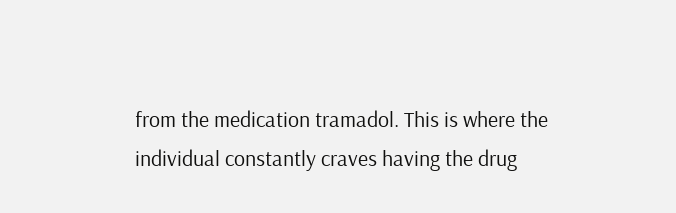from the medication tramadol. This is where the individual constantly craves having the drug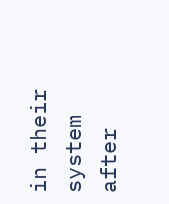in their system after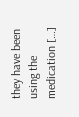they have been using the medication […]